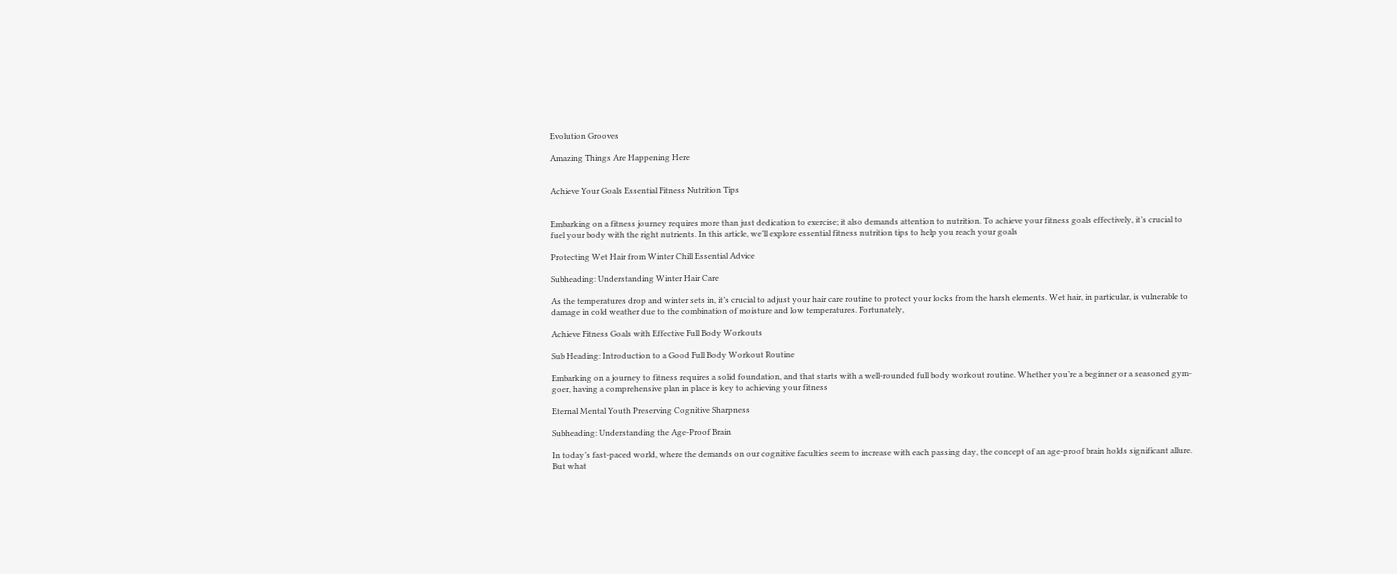Evolution Grooves

Amazing Things Are Happening Here


Achieve Your Goals Essential Fitness Nutrition Tips


Embarking on a fitness journey requires more than just dedication to exercise; it also demands attention to nutrition. To achieve your fitness goals effectively, it’s crucial to fuel your body with the right nutrients. In this article, we’ll explore essential fitness nutrition tips to help you reach your goals

Protecting Wet Hair from Winter Chill Essential Advice

Subheading: Understanding Winter Hair Care

As the temperatures drop and winter sets in, it’s crucial to adjust your hair care routine to protect your locks from the harsh elements. Wet hair, in particular, is vulnerable to damage in cold weather due to the combination of moisture and low temperatures. Fortunately,

Achieve Fitness Goals with Effective Full Body Workouts

Sub Heading: Introduction to a Good Full Body Workout Routine

Embarking on a journey to fitness requires a solid foundation, and that starts with a well-rounded full body workout routine. Whether you’re a beginner or a seasoned gym-goer, having a comprehensive plan in place is key to achieving your fitness

Eternal Mental Youth Preserving Cognitive Sharpness

Subheading: Understanding the Age-Proof Brain

In today’s fast-paced world, where the demands on our cognitive faculties seem to increase with each passing day, the concept of an age-proof brain holds significant allure. But what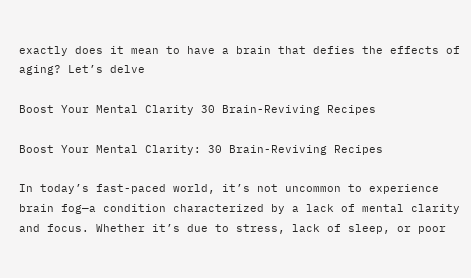exactly does it mean to have a brain that defies the effects of aging? Let’s delve

Boost Your Mental Clarity 30 Brain-Reviving Recipes

Boost Your Mental Clarity: 30 Brain-Reviving Recipes

In today’s fast-paced world, it’s not uncommon to experience brain fog—a condition characterized by a lack of mental clarity and focus. Whether it’s due to stress, lack of sleep, or poor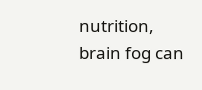nutrition, brain fog can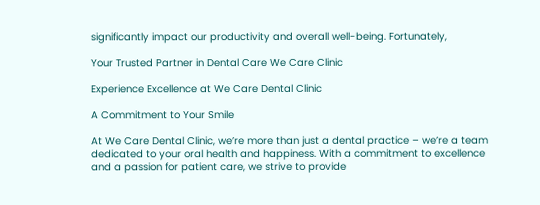significantly impact our productivity and overall well-being. Fortunately,

Your Trusted Partner in Dental Care We Care Clinic

Experience Excellence at We Care Dental Clinic

A Commitment to Your Smile

At We Care Dental Clinic, we’re more than just a dental practice – we’re a team dedicated to your oral health and happiness. With a commitment to excellence and a passion for patient care, we strive to provide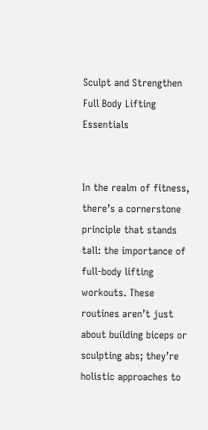Sculpt and Strengthen Full Body Lifting Essentials


In the realm of fitness, there’s a cornerstone principle that stands tall: the importance of full-body lifting workouts. These routines aren’t just about building biceps or sculpting abs; they’re holistic approaches to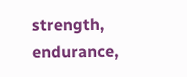strength, endurance,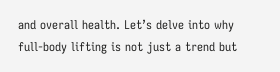and overall health. Let’s delve into why full-body lifting is not just a trend but